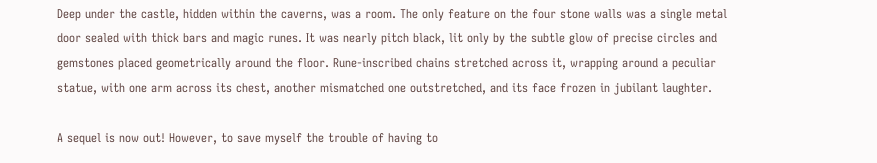Deep under the castle, hidden within the caverns, was a room. The only feature on the four stone walls was a single metal door sealed with thick bars and magic runes. It was nearly pitch black, lit only by the subtle glow of precise circles and gemstones placed geometrically around the floor. Rune-inscribed chains stretched across it, wrapping around a peculiar statue, with one arm across its chest, another mismatched one outstretched, and its face frozen in jubilant laughter.

A sequel is now out! However, to save myself the trouble of having to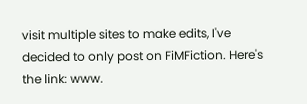visit multiple sites to make edits, I've decided to only post on FiMFiction. Here's the link: www.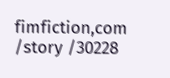fimfiction,com /story /30228